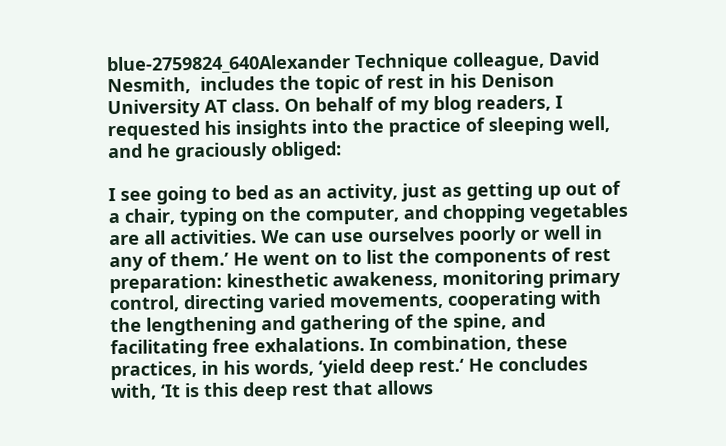blue-2759824_640Alexander Technique colleague, David Nesmith,  includes the topic of rest in his Denison University AT class. On behalf of my blog readers, I requested his insights into the practice of sleeping well, and he graciously obliged:

I see going to bed as an activity, just as getting up out of a chair, typing on the computer, and chopping vegetables are all activities. We can use ourselves poorly or well in any of them.’ He went on to list the components of rest preparation: kinesthetic awakeness, monitoring primary control, directing varied movements, cooperating with the lengthening and gathering of the spine, and facilitating free exhalations. In combination, these practices, in his words, ‘yield deep rest.‘ He concludes with, ‘It is this deep rest that allows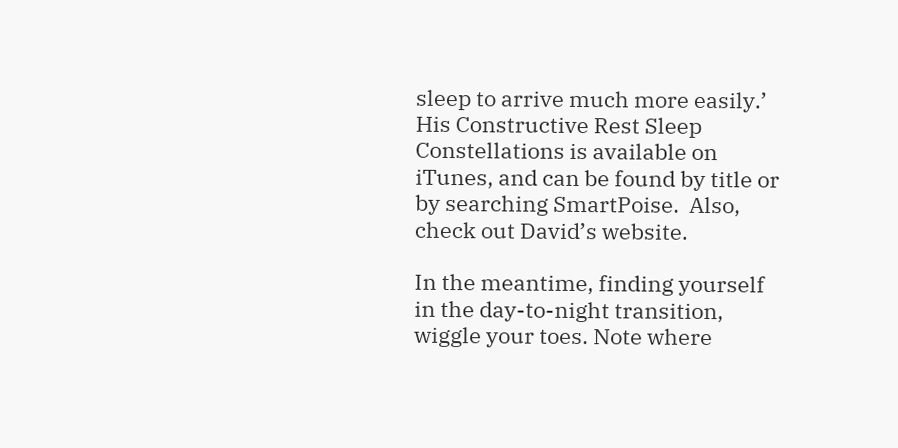sleep to arrive much more easily.’ His Constructive Rest Sleep Constellations is available on iTunes, and can be found by title or by searching SmartPoise.  Also, check out David’s website.

In the meantime, finding yourself in the day-to-night transition, wiggle your toes. Note where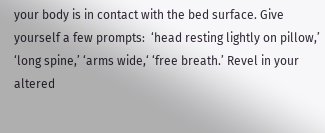your body is in contact with the bed surface. Give yourself a few prompts:  ‘head resting lightly on pillow,’ ‘long spine,’ ‘arms wide,‘ ‘free breath.’ Revel in your altered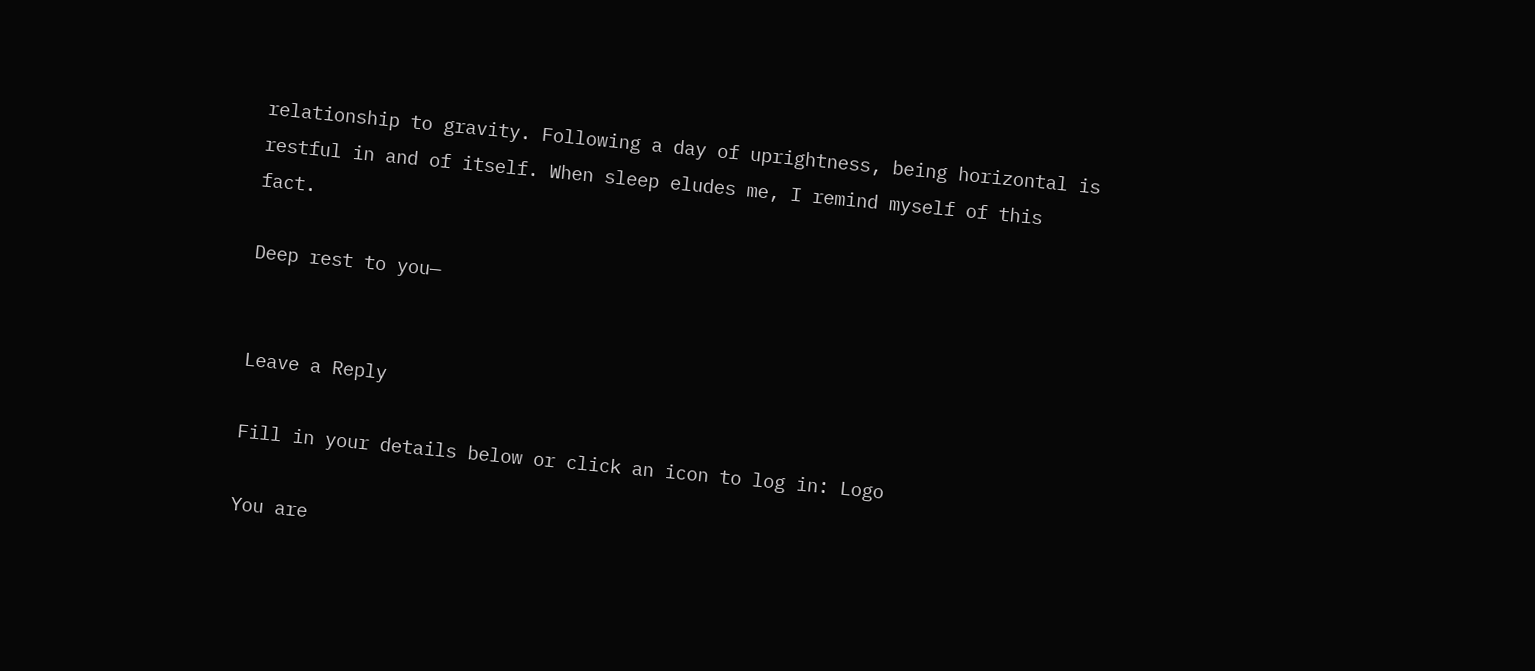relationship to gravity. Following a day of uprightness, being horizontal is restful in and of itself. When sleep eludes me, I remind myself of this fact.

Deep rest to you—


Leave a Reply

Fill in your details below or click an icon to log in: Logo

You are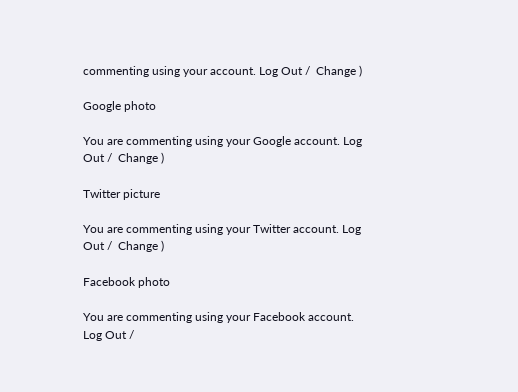commenting using your account. Log Out /  Change )

Google photo

You are commenting using your Google account. Log Out /  Change )

Twitter picture

You are commenting using your Twitter account. Log Out /  Change )

Facebook photo

You are commenting using your Facebook account. Log Out /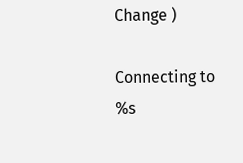Change )

Connecting to %s